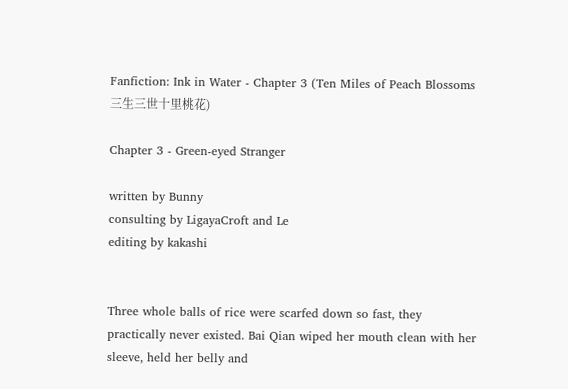Fanfiction: Ink in Water - Chapter 3 (Ten Miles of Peach Blossoms 三生三世十里桃花)

Chapter 3 - Green-eyed Stranger

written by Bunny
consulting by LigayaCroft and Le
editing by kakashi


Three whole balls of rice were scarfed down so fast, they practically never existed. Bai Qian wiped her mouth clean with her sleeve, held her belly and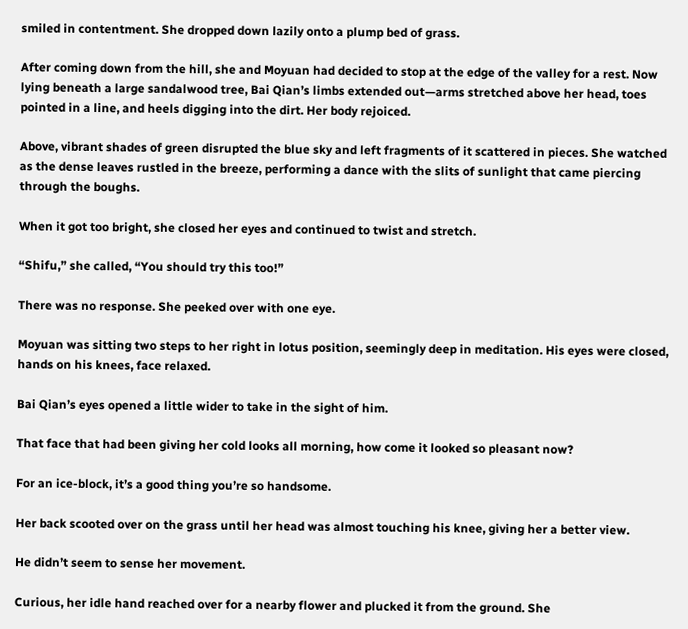smiled in contentment. She dropped down lazily onto a plump bed of grass.

After coming down from the hill, she and Moyuan had decided to stop at the edge of the valley for a rest. Now lying beneath a large sandalwood tree, Bai Qian’s limbs extended out—arms stretched above her head, toes pointed in a line, and heels digging into the dirt. Her body rejoiced.

Above, vibrant shades of green disrupted the blue sky and left fragments of it scattered in pieces. She watched as the dense leaves rustled in the breeze, performing a dance with the slits of sunlight that came piercing through the boughs.

When it got too bright, she closed her eyes and continued to twist and stretch.

“Shifu,” she called, “You should try this too!”

There was no response. She peeked over with one eye.

Moyuan was sitting two steps to her right in lotus position, seemingly deep in meditation. His eyes were closed, hands on his knees, face relaxed.

Bai Qian’s eyes opened a little wider to take in the sight of him.

That face that had been giving her cold looks all morning, how come it looked so pleasant now?

For an ice-block, it’s a good thing you’re so handsome.

Her back scooted over on the grass until her head was almost touching his knee, giving her a better view.

He didn’t seem to sense her movement.

Curious, her idle hand reached over for a nearby flower and plucked it from the ground. She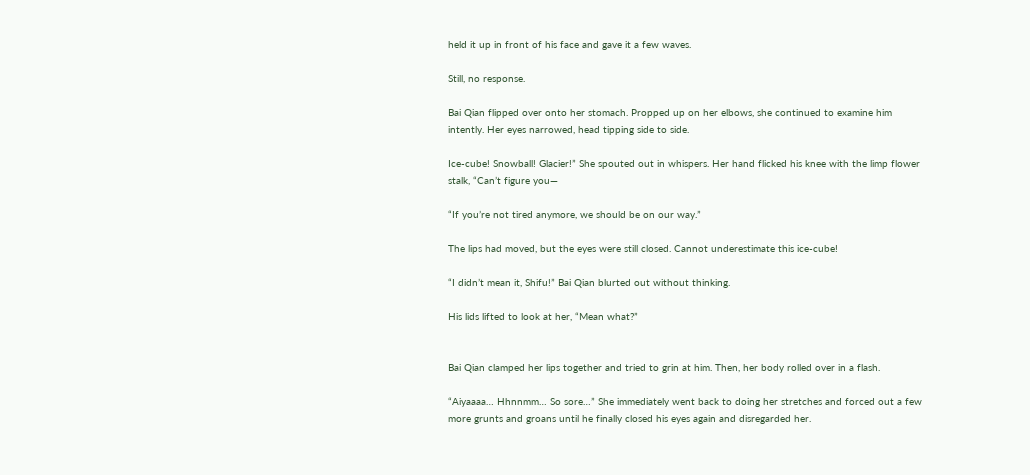held it up in front of his face and gave it a few waves.

Still, no response.

Bai Qian flipped over onto her stomach. Propped up on her elbows, she continued to examine him intently. Her eyes narrowed, head tipping side to side.

Ice-cube! Snowball! Glacier!” She spouted out in whispers. Her hand flicked his knee with the limp flower stalk, “Can’t figure you—

“If you’re not tired anymore, we should be on our way.”

The lips had moved, but the eyes were still closed. Cannot underestimate this ice-cube!

“I didn’t mean it, Shifu!” Bai Qian blurted out without thinking.

His lids lifted to look at her, “Mean what?”


Bai Qian clamped her lips together and tried to grin at him. Then, her body rolled over in a flash.

“Aiyaaaa… Hhnnmm… So sore…” She immediately went back to doing her stretches and forced out a few more grunts and groans until he finally closed his eyes again and disregarded her.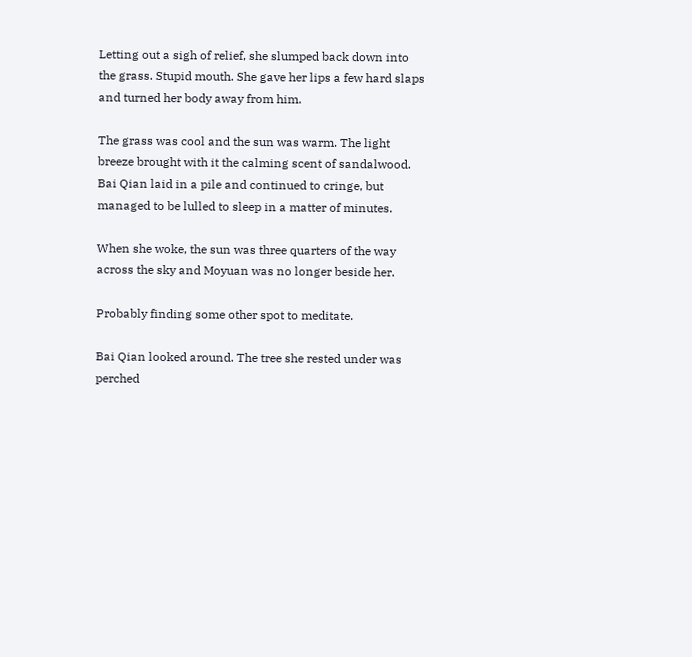Letting out a sigh of relief, she slumped back down into the grass. Stupid mouth. She gave her lips a few hard slaps and turned her body away from him.

The grass was cool and the sun was warm. The light breeze brought with it the calming scent of sandalwood. Bai Qian laid in a pile and continued to cringe, but managed to be lulled to sleep in a matter of minutes.

When she woke, the sun was three quarters of the way across the sky and Moyuan was no longer beside her.

Probably finding some other spot to meditate.

Bai Qian looked around. The tree she rested under was perched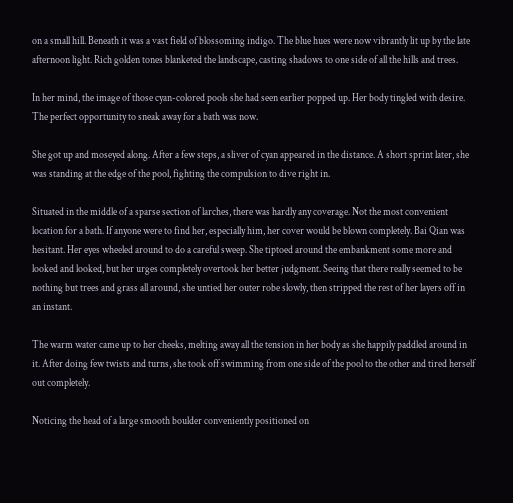on a small hill. Beneath it was a vast field of blossoming indigo. The blue hues were now vibrantly lit up by the late afternoon light. Rich golden tones blanketed the landscape, casting shadows to one side of all the hills and trees.

In her mind, the image of those cyan-colored pools she had seen earlier popped up. Her body tingled with desire. The perfect opportunity to sneak away for a bath was now.

She got up and moseyed along. After a few steps, a sliver of cyan appeared in the distance. A short sprint later, she was standing at the edge of the pool, fighting the compulsion to dive right in.

Situated in the middle of a sparse section of larches, there was hardly any coverage. Not the most convenient location for a bath. If anyone were to find her, especially him, her cover would be blown completely. Bai Qian was hesitant. Her eyes wheeled around to do a careful sweep. She tiptoed around the embankment some more and looked and looked, but her urges completely overtook her better judgment. Seeing that there really seemed to be nothing but trees and grass all around, she untied her outer robe slowly, then stripped the rest of her layers off in an instant.

The warm water came up to her cheeks, melting away all the tension in her body as she happily paddled around in it. After doing few twists and turns, she took off swimming from one side of the pool to the other and tired herself out completely.

Noticing the head of a large smooth boulder conveniently positioned on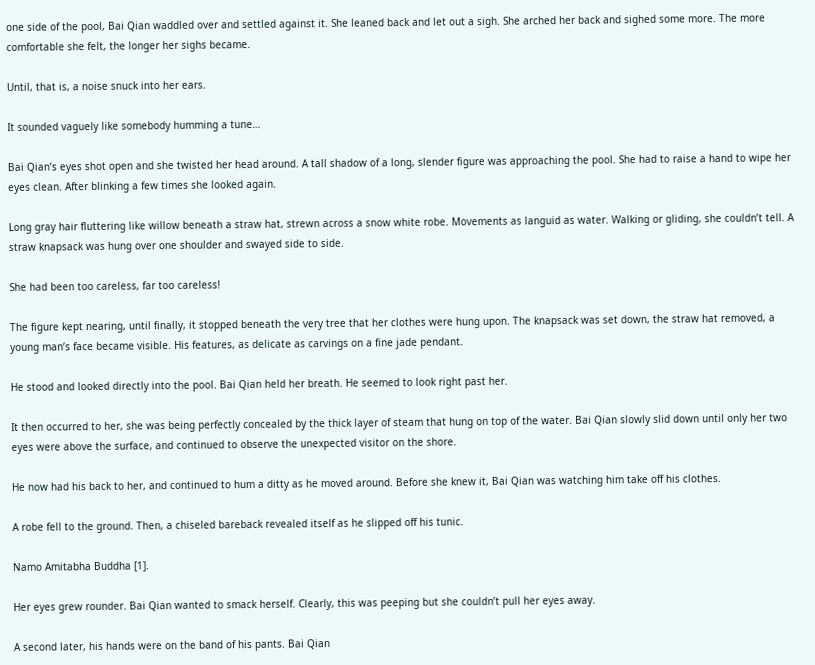one side of the pool, Bai Qian waddled over and settled against it. She leaned back and let out a sigh. She arched her back and sighed some more. The more comfortable she felt, the longer her sighs became.

Until, that is, a noise snuck into her ears.

It sounded vaguely like somebody humming a tune…

Bai Qian’s eyes shot open and she twisted her head around. A tall shadow of a long, slender figure was approaching the pool. She had to raise a hand to wipe her eyes clean. After blinking a few times she looked again.

Long gray hair fluttering like willow beneath a straw hat, strewn across a snow white robe. Movements as languid as water. Walking or gliding, she couldn’t tell. A straw knapsack was hung over one shoulder and swayed side to side.

She had been too careless, far too careless!

The figure kept nearing, until finally, it stopped beneath the very tree that her clothes were hung upon. The knapsack was set down, the straw hat removed, a young man’s face became visible. His features, as delicate as carvings on a fine jade pendant.

He stood and looked directly into the pool. Bai Qian held her breath. He seemed to look right past her.

It then occurred to her, she was being perfectly concealed by the thick layer of steam that hung on top of the water. Bai Qian slowly slid down until only her two eyes were above the surface, and continued to observe the unexpected visitor on the shore.

He now had his back to her, and continued to hum a ditty as he moved around. Before she knew it, Bai Qian was watching him take off his clothes.

A robe fell to the ground. Then, a chiseled bareback revealed itself as he slipped off his tunic.

Namo Amitabha Buddha [1].

Her eyes grew rounder. Bai Qian wanted to smack herself. Clearly, this was peeping but she couldn’t pull her eyes away.

A second later, his hands were on the band of his pants. Bai Qian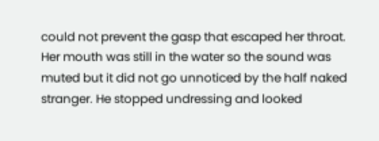could not prevent the gasp that escaped her throat. Her mouth was still in the water so the sound was muted but it did not go unnoticed by the half naked stranger. He stopped undressing and looked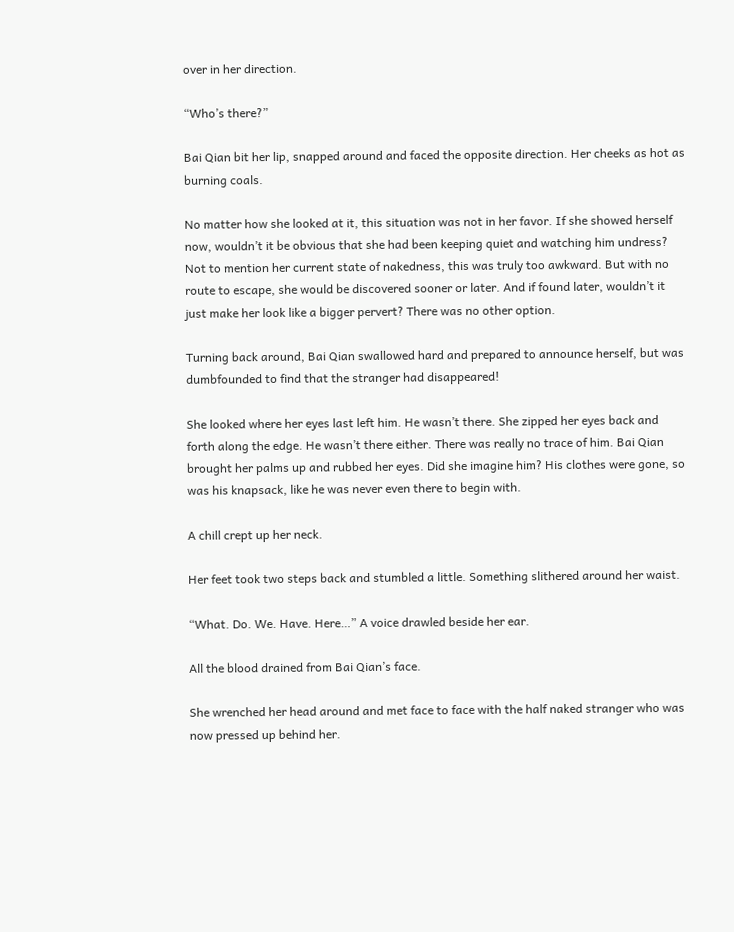over in her direction.

“Who’s there?”

Bai Qian bit her lip, snapped around and faced the opposite direction. Her cheeks as hot as burning coals.

No matter how she looked at it, this situation was not in her favor. If she showed herself now, wouldn’t it be obvious that she had been keeping quiet and watching him undress? Not to mention her current state of nakedness, this was truly too awkward. But with no route to escape, she would be discovered sooner or later. And if found later, wouldn’t it just make her look like a bigger pervert? There was no other option.

Turning back around, Bai Qian swallowed hard and prepared to announce herself, but was dumbfounded to find that the stranger had disappeared!

She looked where her eyes last left him. He wasn’t there. She zipped her eyes back and forth along the edge. He wasn’t there either. There was really no trace of him. Bai Qian brought her palms up and rubbed her eyes. Did she imagine him? His clothes were gone, so was his knapsack, like he was never even there to begin with.

A chill crept up her neck.

Her feet took two steps back and stumbled a little. Something slithered around her waist.

“What. Do. We. Have. Here…” A voice drawled beside her ear.

All the blood drained from Bai Qian’s face.

She wrenched her head around and met face to face with the half naked stranger who was now pressed up behind her.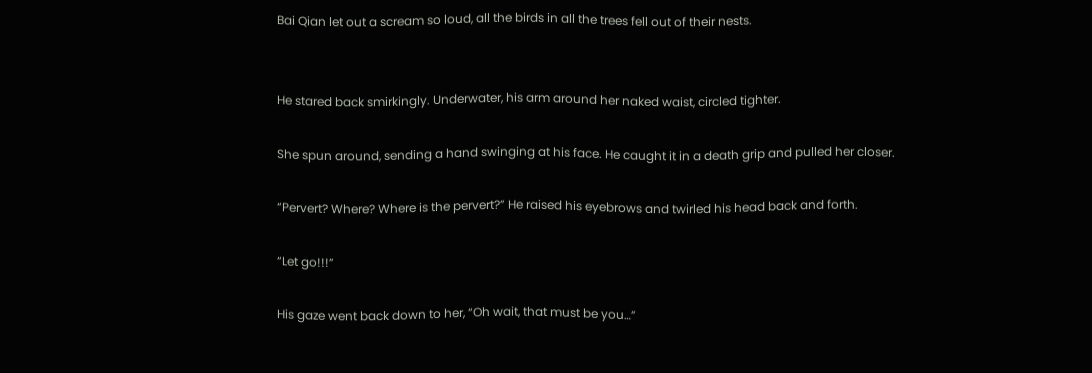Bai Qian let out a scream so loud, all the birds in all the trees fell out of their nests.


He stared back smirkingly. Underwater, his arm around her naked waist, circled tighter.

She spun around, sending a hand swinging at his face. He caught it in a death grip and pulled her closer.

“Pervert? Where? Where is the pervert?” He raised his eyebrows and twirled his head back and forth.

“Let go!!!”

His gaze went back down to her, “Oh wait, that must be you…”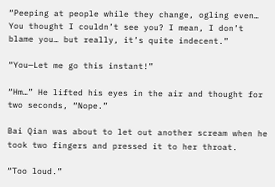“Peeping at people while they change, ogling even… You thought I couldn’t see you? I mean, I don’t blame you… but really, it’s quite indecent.”

“You—Let me go this instant!”

“Hm…” He lifted his eyes in the air and thought for two seconds, “Nope.”

Bai Qian was about to let out another scream when he took two fingers and pressed it to her throat.

“Too loud.”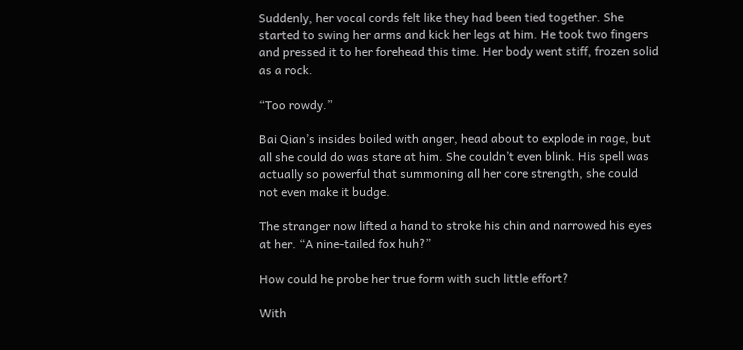Suddenly, her vocal cords felt like they had been tied together. She started to swing her arms and kick her legs at him. He took two fingers and pressed it to her forehead this time. Her body went stiff, frozen solid as a rock.

“Too rowdy.”

Bai Qian’s insides boiled with anger, head about to explode in rage, but all she could do was stare at him. She couldn’t even blink. His spell was actually so powerful that summoning all her core strength, she could not even make it budge.

The stranger now lifted a hand to stroke his chin and narrowed his eyes at her. “A nine-tailed fox huh?”

How could he probe her true form with such little effort?

With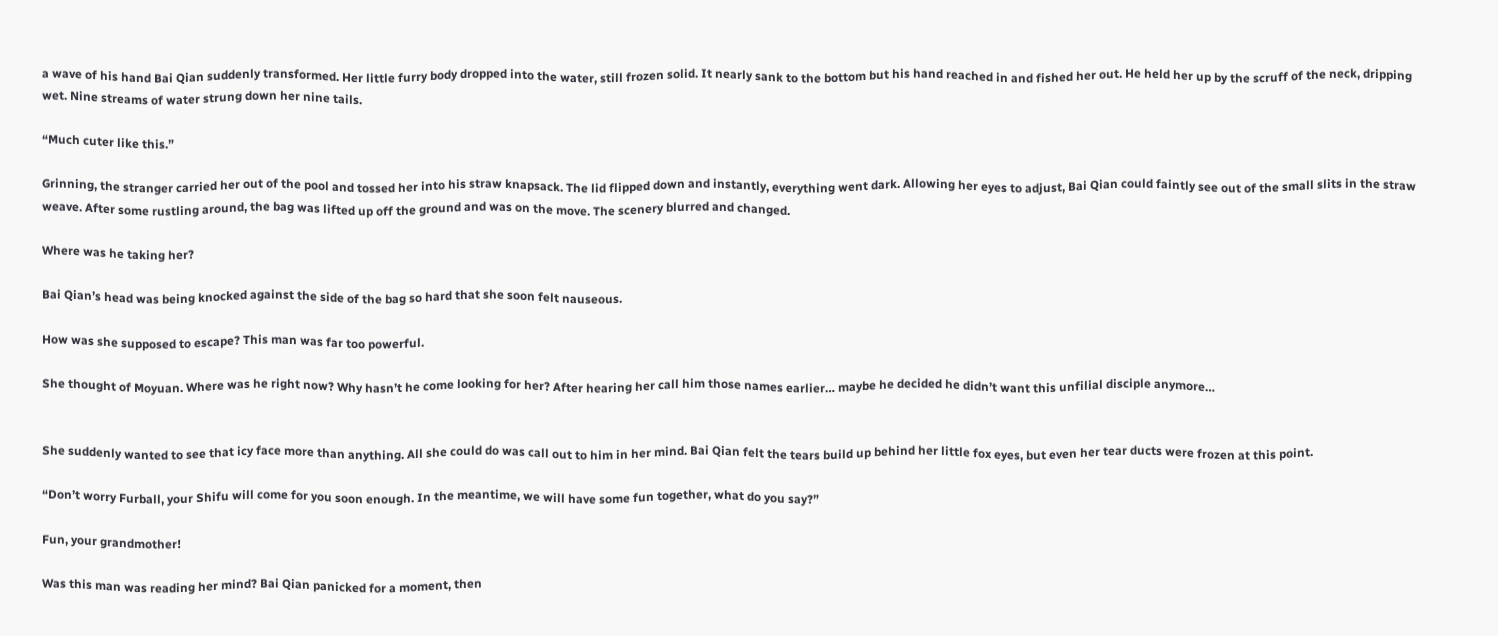a wave of his hand Bai Qian suddenly transformed. Her little furry body dropped into the water, still frozen solid. It nearly sank to the bottom but his hand reached in and fished her out. He held her up by the scruff of the neck, dripping wet. Nine streams of water strung down her nine tails.

“Much cuter like this.”

Grinning, the stranger carried her out of the pool and tossed her into his straw knapsack. The lid flipped down and instantly, everything went dark. Allowing her eyes to adjust, Bai Qian could faintly see out of the small slits in the straw weave. After some rustling around, the bag was lifted up off the ground and was on the move. The scenery blurred and changed.

Where was he taking her?

Bai Qian’s head was being knocked against the side of the bag so hard that she soon felt nauseous.

How was she supposed to escape? This man was far too powerful.

She thought of Moyuan. Where was he right now? Why hasn’t he come looking for her? After hearing her call him those names earlier… maybe he decided he didn’t want this unfilial disciple anymore…


She suddenly wanted to see that icy face more than anything. All she could do was call out to him in her mind. Bai Qian felt the tears build up behind her little fox eyes, but even her tear ducts were frozen at this point.

“Don’t worry Furball, your Shifu will come for you soon enough. In the meantime, we will have some fun together, what do you say?”

Fun, your grandmother!

Was this man was reading her mind? Bai Qian panicked for a moment, then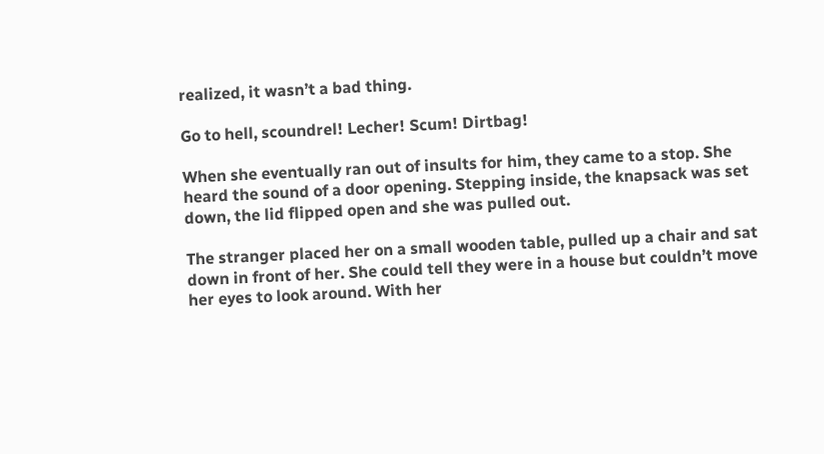realized, it wasn’t a bad thing.

Go to hell, scoundrel! Lecher! Scum! Dirtbag!

When she eventually ran out of insults for him, they came to a stop. She heard the sound of a door opening. Stepping inside, the knapsack was set down, the lid flipped open and she was pulled out.

The stranger placed her on a small wooden table, pulled up a chair and sat down in front of her. She could tell they were in a house but couldn’t move her eyes to look around. With her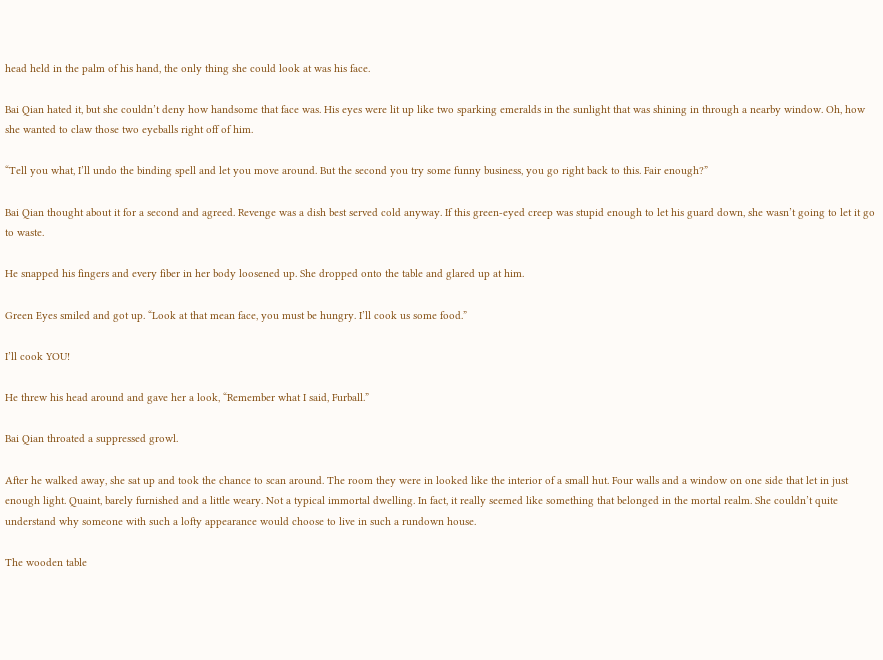head held in the palm of his hand, the only thing she could look at was his face.

Bai Qian hated it, but she couldn’t deny how handsome that face was. His eyes were lit up like two sparking emeralds in the sunlight that was shining in through a nearby window. Oh, how she wanted to claw those two eyeballs right off of him.

“Tell you what, I’ll undo the binding spell and let you move around. But the second you try some funny business, you go right back to this. Fair enough?”

Bai Qian thought about it for a second and agreed. Revenge was a dish best served cold anyway. If this green-eyed creep was stupid enough to let his guard down, she wasn’t going to let it go to waste.

He snapped his fingers and every fiber in her body loosened up. She dropped onto the table and glared up at him.

Green Eyes smiled and got up. “Look at that mean face, you must be hungry. I’ll cook us some food.”

I’ll cook YOU!

He threw his head around and gave her a look, “Remember what I said, Furball.”

Bai Qian throated a suppressed growl.

After he walked away, she sat up and took the chance to scan around. The room they were in looked like the interior of a small hut. Four walls and a window on one side that let in just enough light. Quaint, barely furnished and a little weary. Not a typical immortal dwelling. In fact, it really seemed like something that belonged in the mortal realm. She couldn’t quite understand why someone with such a lofty appearance would choose to live in such a rundown house.

The wooden table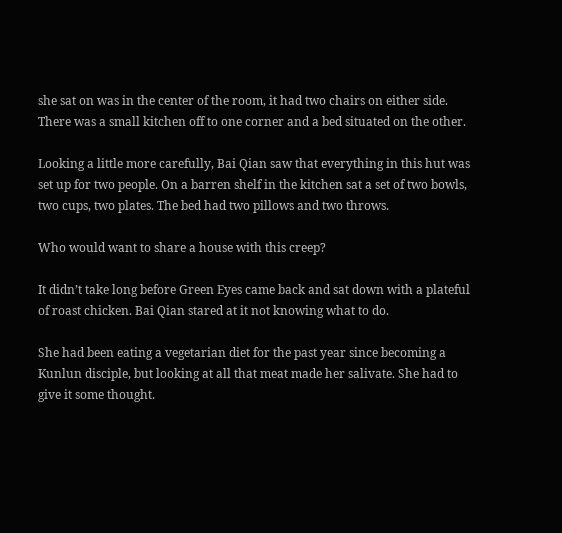she sat on was in the center of the room, it had two chairs on either side. There was a small kitchen off to one corner and a bed situated on the other.

Looking a little more carefully, Bai Qian saw that everything in this hut was set up for two people. On a barren shelf in the kitchen sat a set of two bowls, two cups, two plates. The bed had two pillows and two throws.

Who would want to share a house with this creep?

It didn’t take long before Green Eyes came back and sat down with a plateful of roast chicken. Bai Qian stared at it not knowing what to do.

She had been eating a vegetarian diet for the past year since becoming a Kunlun disciple, but looking at all that meat made her salivate. She had to give it some thought.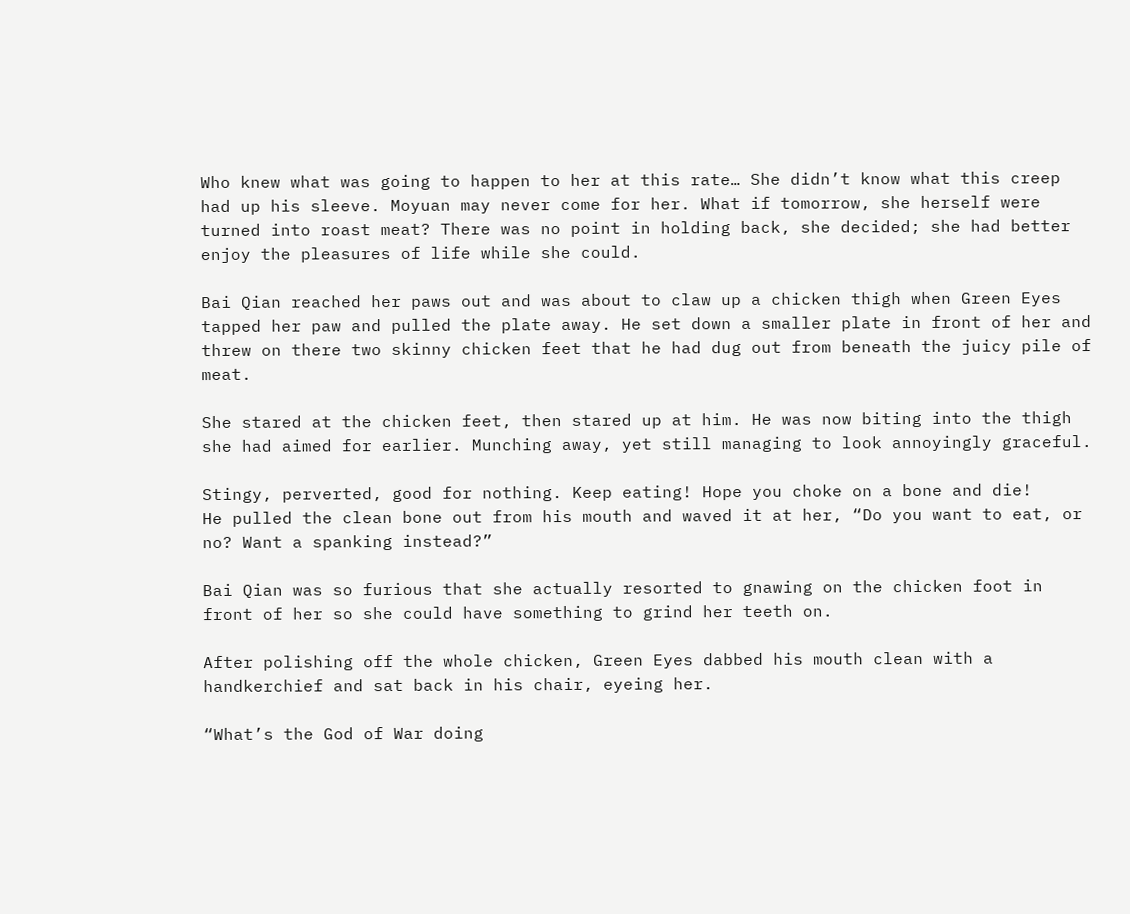Who knew what was going to happen to her at this rate… She didn’t know what this creep had up his sleeve. Moyuan may never come for her. What if tomorrow, she herself were turned into roast meat? There was no point in holding back, she decided; she had better enjoy the pleasures of life while she could.

Bai Qian reached her paws out and was about to claw up a chicken thigh when Green Eyes tapped her paw and pulled the plate away. He set down a smaller plate in front of her and threw on there two skinny chicken feet that he had dug out from beneath the juicy pile of meat.

She stared at the chicken feet, then stared up at him. He was now biting into the thigh she had aimed for earlier. Munching away, yet still managing to look annoyingly graceful.

Stingy, perverted, good for nothing. Keep eating! Hope you choke on a bone and die!
He pulled the clean bone out from his mouth and waved it at her, “Do you want to eat, or no? Want a spanking instead?”

Bai Qian was so furious that she actually resorted to gnawing on the chicken foot in front of her so she could have something to grind her teeth on.

After polishing off the whole chicken, Green Eyes dabbed his mouth clean with a handkerchief and sat back in his chair, eyeing her.

“What’s the God of War doing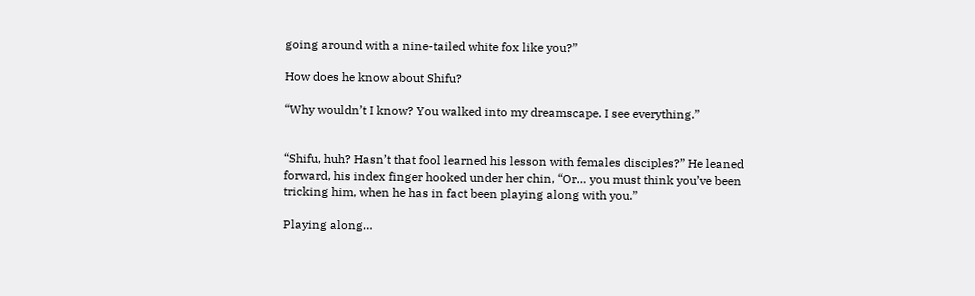going around with a nine-tailed white fox like you?”

How does he know about Shifu?

“Why wouldn’t I know? You walked into my dreamscape. I see everything.”


“Shifu, huh? Hasn’t that fool learned his lesson with females disciples?” He leaned forward, his index finger hooked under her chin, “Or… you must think you’ve been tricking him, when he has in fact been playing along with you.”

Playing along…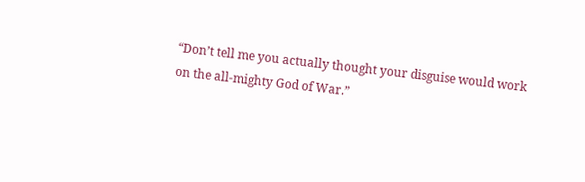“Don’t tell me you actually thought your disguise would work on the all-mighty God of War.”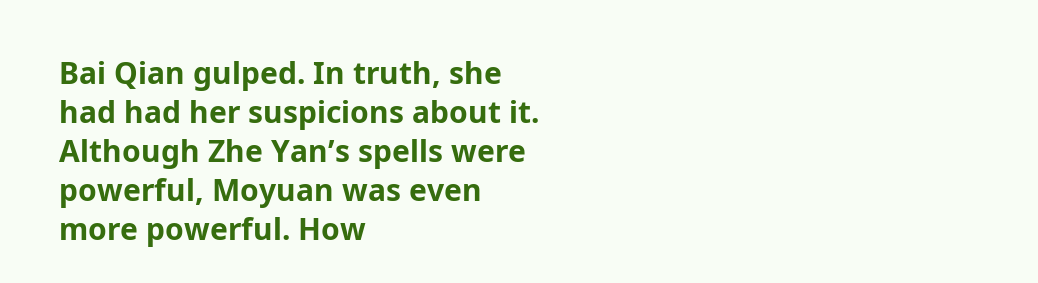Bai Qian gulped. In truth, she had had her suspicions about it. Although Zhe Yan’s spells were powerful, Moyuan was even more powerful. How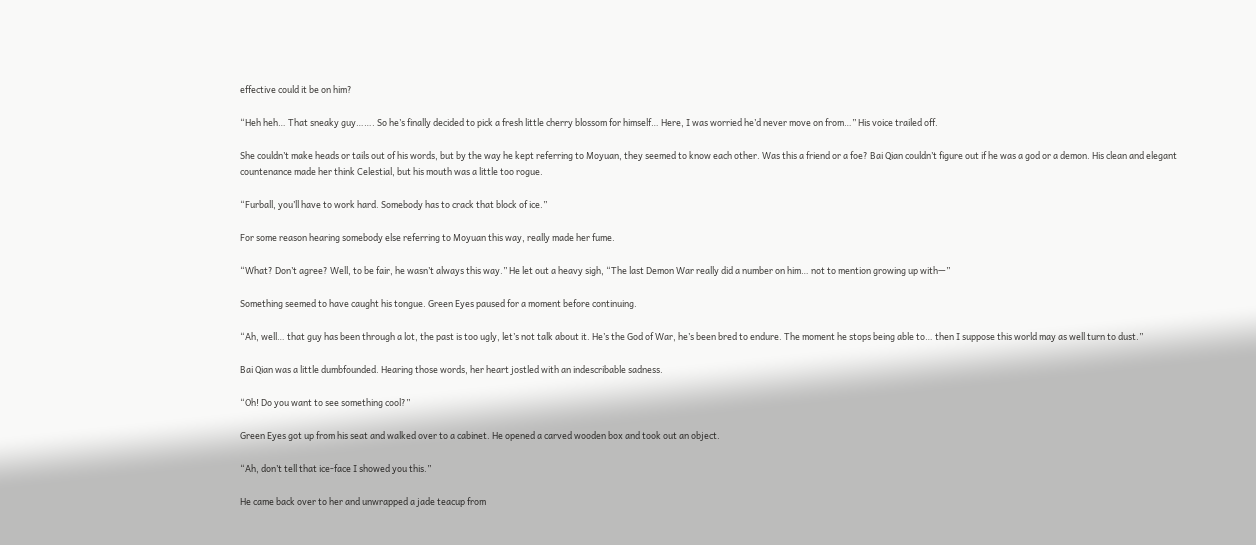effective could it be on him?

“Heh heh… That sneaky guy……. So he’s finally decided to pick a fresh little cherry blossom for himself… Here, I was worried he’d never move on from…” His voice trailed off.

She couldn’t make heads or tails out of his words, but by the way he kept referring to Moyuan, they seemed to know each other. Was this a friend or a foe? Bai Qian couldn’t figure out if he was a god or a demon. His clean and elegant countenance made her think Celestial, but his mouth was a little too rogue.

“Furball, you’ll have to work hard. Somebody has to crack that block of ice.”

For some reason hearing somebody else referring to Moyuan this way, really made her fume.

“What? Don’t agree? Well, to be fair, he wasn’t always this way.” He let out a heavy sigh, “The last Demon War really did a number on him… not to mention growing up with—”

Something seemed to have caught his tongue. Green Eyes paused for a moment before continuing.

“Ah, well… that guy has been through a lot, the past is too ugly, let’s not talk about it. He’s the God of War, he’s been bred to endure. The moment he stops being able to… then I suppose this world may as well turn to dust.”

Bai Qian was a little dumbfounded. Hearing those words, her heart jostled with an indescribable sadness.

“Oh! Do you want to see something cool?”

Green Eyes got up from his seat and walked over to a cabinet. He opened a carved wooden box and took out an object.

“Ah, don’t tell that ice-face I showed you this.”

He came back over to her and unwrapped a jade teacup from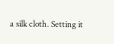a silk cloth. Setting it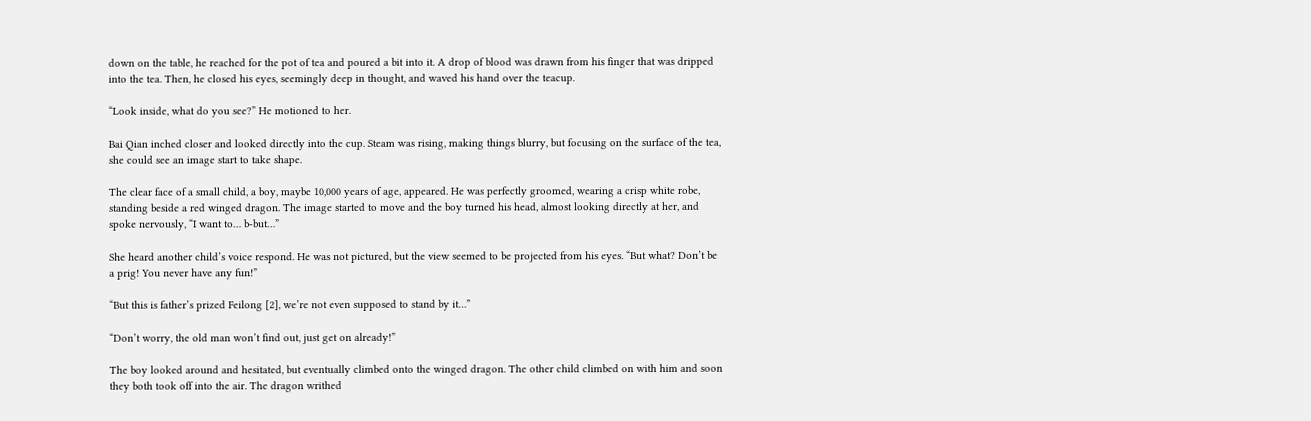down on the table, he reached for the pot of tea and poured a bit into it. A drop of blood was drawn from his finger that was dripped into the tea. Then, he closed his eyes, seemingly deep in thought, and waved his hand over the teacup.

“Look inside, what do you see?” He motioned to her.

Bai Qian inched closer and looked directly into the cup. Steam was rising, making things blurry, but focusing on the surface of the tea, she could see an image start to take shape.

The clear face of a small child, a boy, maybe 10,000 years of age, appeared. He was perfectly groomed, wearing a crisp white robe, standing beside a red winged dragon. The image started to move and the boy turned his head, almost looking directly at her, and spoke nervously, “I want to… b-but…”

She heard another child’s voice respond. He was not pictured, but the view seemed to be projected from his eyes. “But what? Don’t be a prig! You never have any fun!”

“But this is father’s prized Feilong [2], we’re not even supposed to stand by it…”

“Don’t worry, the old man won’t find out, just get on already!”

The boy looked around and hesitated, but eventually climbed onto the winged dragon. The other child climbed on with him and soon they both took off into the air. The dragon writhed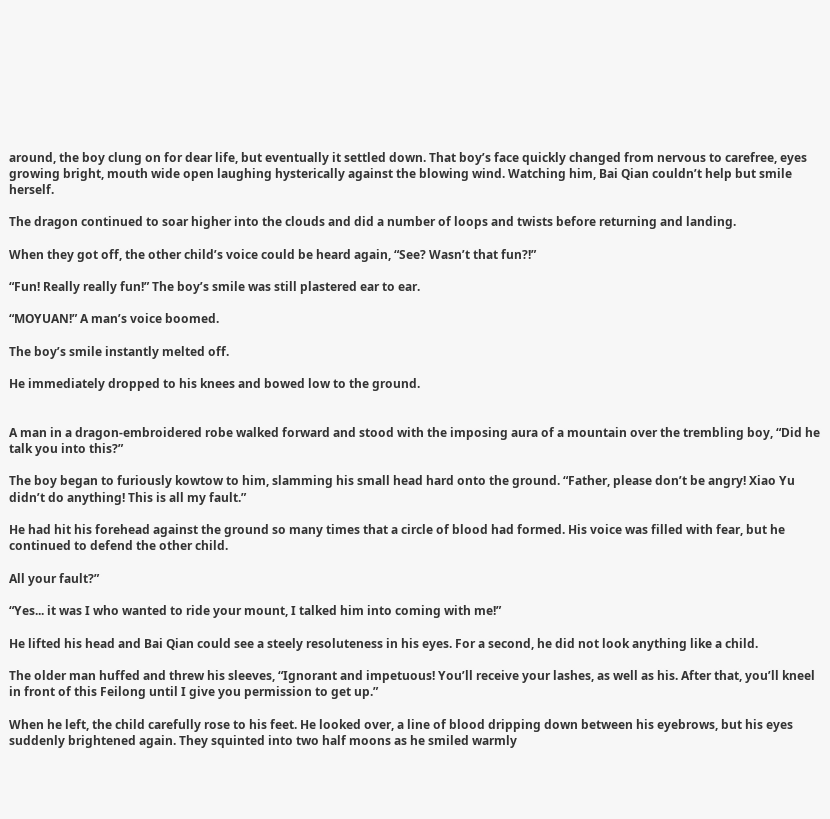around, the boy clung on for dear life, but eventually it settled down. That boy’s face quickly changed from nervous to carefree, eyes growing bright, mouth wide open laughing hysterically against the blowing wind. Watching him, Bai Qian couldn’t help but smile herself.

The dragon continued to soar higher into the clouds and did a number of loops and twists before returning and landing.

When they got off, the other child’s voice could be heard again, “See? Wasn’t that fun?!”

“Fun! Really really fun!” The boy’s smile was still plastered ear to ear.

“MOYUAN!” A man’s voice boomed.

The boy’s smile instantly melted off.

He immediately dropped to his knees and bowed low to the ground.


A man in a dragon-embroidered robe walked forward and stood with the imposing aura of a mountain over the trembling boy, “Did he talk you into this?”

The boy began to furiously kowtow to him, slamming his small head hard onto the ground. “Father, please don’t be angry! Xiao Yu didn’t do anything! This is all my fault.”

He had hit his forehead against the ground so many times that a circle of blood had formed. His voice was filled with fear, but he continued to defend the other child.

All your fault?”

“Yes... it was I who wanted to ride your mount, I talked him into coming with me!”

He lifted his head and Bai Qian could see a steely resoluteness in his eyes. For a second, he did not look anything like a child.

The older man huffed and threw his sleeves, “Ignorant and impetuous! You’ll receive your lashes, as well as his. After that, you’ll kneel in front of this Feilong until I give you permission to get up.”

When he left, the child carefully rose to his feet. He looked over, a line of blood dripping down between his eyebrows, but his eyes suddenly brightened again. They squinted into two half moons as he smiled warmly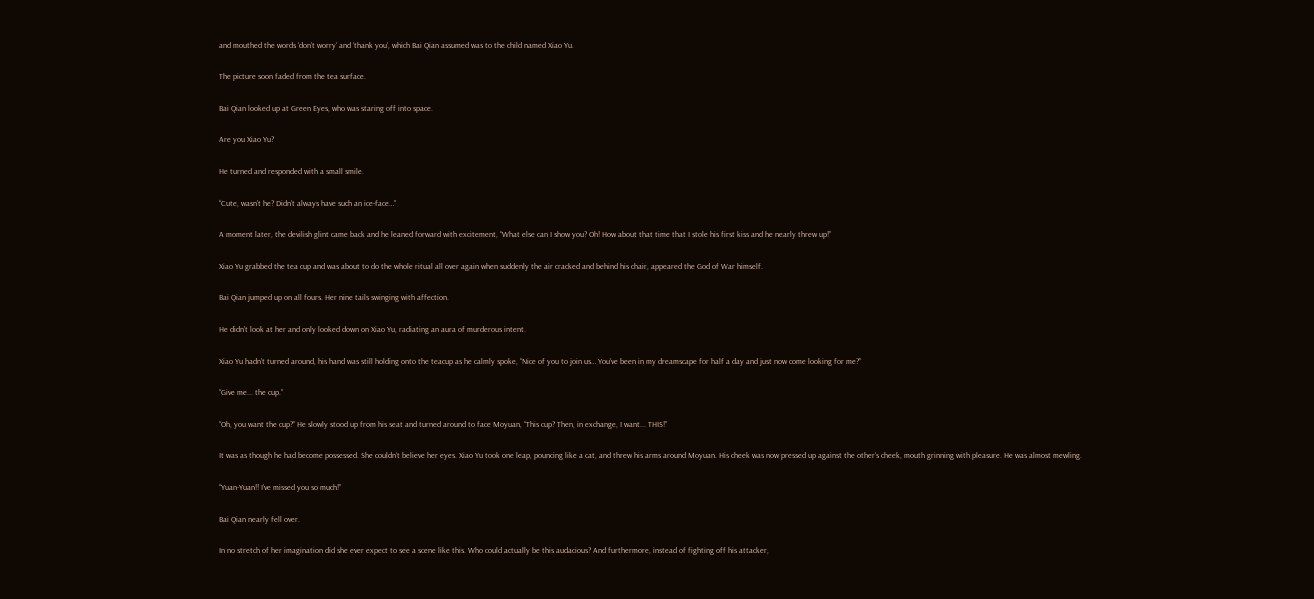and mouthed the words ‘don’t worry’ and ‘thank you’, which Bai Qian assumed was to the child named Xiao Yu.

The picture soon faded from the tea surface.

Bai Qian looked up at Green Eyes, who was staring off into space.

Are you Xiao Yu?

He turned and responded with a small smile.

“Cute, wasn’t he? Didn’t always have such an ice-face…”

A moment later, the devilish glint came back and he leaned forward with excitement, “What else can I show you? Oh! How about that time that I stole his first kiss and he nearly threw up!”

Xiao Yu grabbed the tea cup and was about to do the whole ritual all over again when suddenly the air cracked and behind his chair, appeared the God of War himself.

Bai Qian jumped up on all fours. Her nine tails swinging with affection.

He didn’t look at her and only looked down on Xiao Yu, radiating an aura of murderous intent.

Xiao Yu hadn’t turned around, his hand was still holding onto the teacup as he calmly spoke, “Nice of you to join us… You’ve been in my dreamscape for half a day and just now come looking for me?”

“Give me... the cup.”

“Oh, you want the cup?” He slowly stood up from his seat and turned around to face Moyuan, “This cup? Then, in exchange, I want... THIS!”

It was as though he had become possessed. She couldn’t believe her eyes. Xiao Yu took one leap, pouncing like a cat, and threw his arms around Moyuan. His cheek was now pressed up against the other’s cheek, mouth grinning with pleasure. He was almost mewling.

“Yuan-Yuan!! I’ve missed you so much!”

Bai Qian nearly fell over.

In no stretch of her imagination did she ever expect to see a scene like this. Who could actually be this audacious? And furthermore, instead of fighting off his attacker,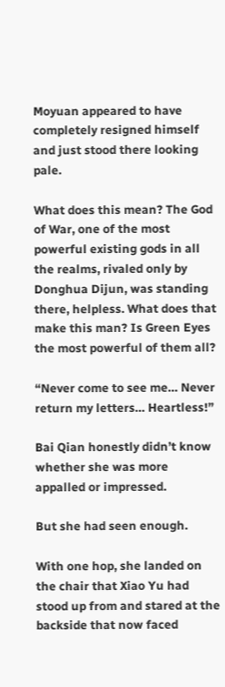Moyuan appeared to have completely resigned himself and just stood there looking pale.

What does this mean? The God of War, one of the most powerful existing gods in all the realms, rivaled only by Donghua Dijun, was standing there, helpless. What does that make this man? Is Green Eyes the most powerful of them all?

“Never come to see me… Never return my letters… Heartless!”

Bai Qian honestly didn’t know whether she was more appalled or impressed.

But she had seen enough.

With one hop, she landed on the chair that Xiao Yu had stood up from and stared at the backside that now faced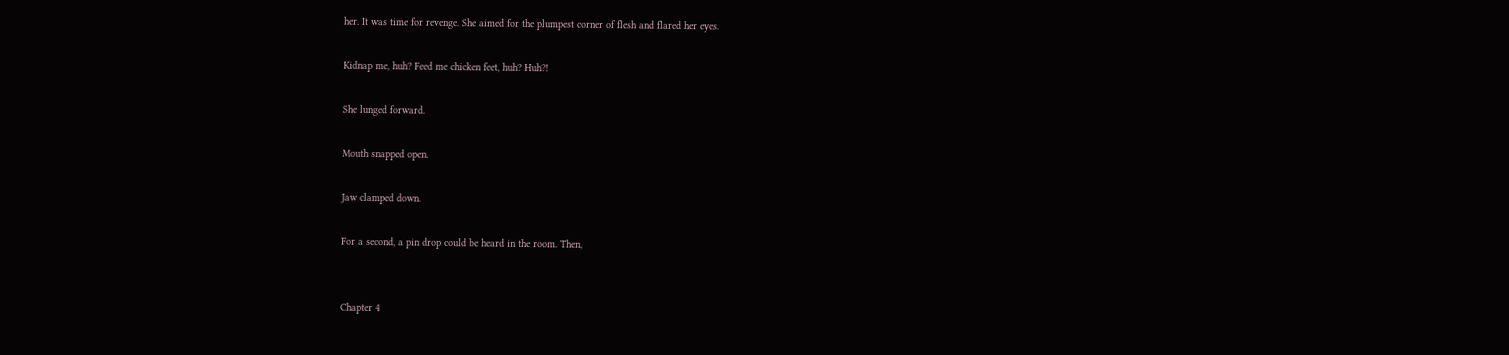her. It was time for revenge. She aimed for the plumpest corner of flesh and flared her eyes.

Kidnap me, huh? Feed me chicken feet, huh? Huh?!

She lunged forward.

Mouth snapped open.

Jaw clamped down.

For a second, a pin drop could be heard in the room. Then,


Chapter 4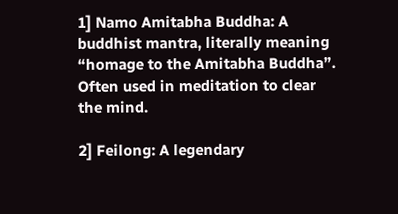1] Namo Amitabha Buddha: A buddhist mantra, literally meaning “homage to the Amitabha Buddha”. Often used in meditation to clear the mind.

2] Feilong: A legendary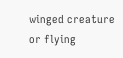winged creature or flying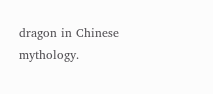dragon in Chinese mythology.